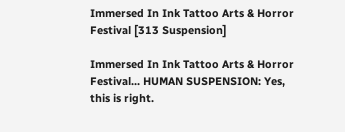Immersed In Ink Tattoo Arts & Horror Festival [313 Suspension]

Immersed In Ink Tattoo Arts & Horror Festival... HUMAN SUSPENSION: Yes, this is right.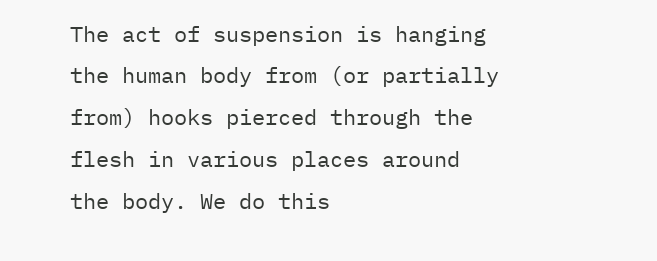The act of suspension is hanging the human body from (or partially from) hooks pierced through the flesh in various places around the body. We do this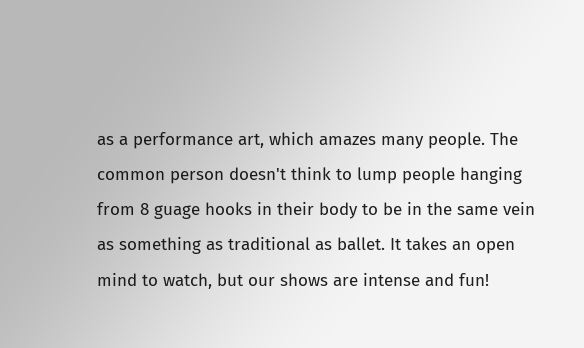as a performance art, which amazes many people. The common person doesn't think to lump people hanging from 8 guage hooks in their body to be in the same vein as something as traditional as ballet. It takes an open mind to watch, but our shows are intense and fun!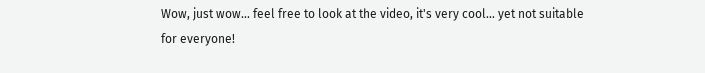Wow, just wow... feel free to look at the video, it's very cool... yet not suitable for everyone!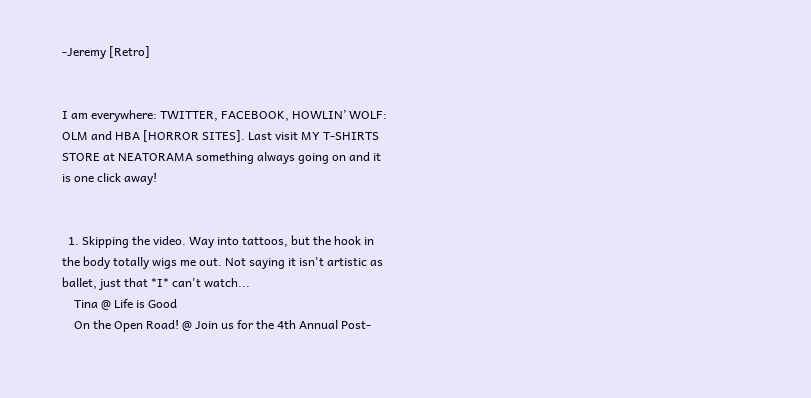-Jeremy [Retro]


I am everywhere: TWITTER, FACEBOOK, HOWLIN’ WOLF: OLM and HBA [HORROR SITES]. Last visit MY T-SHIRTS STORE at NEATORAMA something always going on and it is one click away!


  1. Skipping the video. Way into tattoos, but the hook in the body totally wigs me out. Not saying it isn't artistic as ballet, just that *I* can't watch...
    Tina @ Life is Good
    On the Open Road! @ Join us for the 4th Annual Post-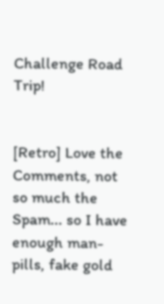Challenge Road Trip!


[Retro] Love the Comments, not so much the Spam... so I have enough man-pills, fake gold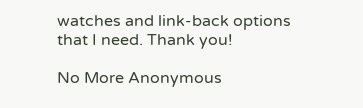watches and link-back options that I need. Thank you!

No More Anonymous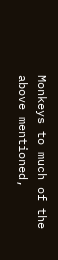Monkeys to much of the above mentioned,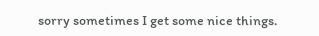sorry sometimes I get some nice things.